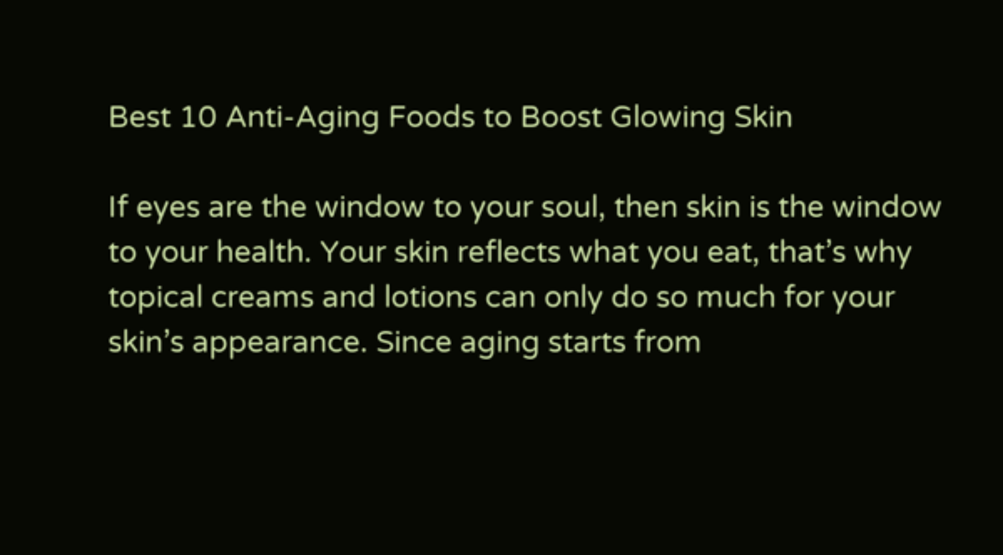Best 10 Anti-Aging Foods to Boost Glowing Skin

If eyes are the window to your soul, then skin is the window to your health. Your skin reflects what you eat, that’s why topical creams and lotions can only do so much for your skin’s appearance. Since aging starts from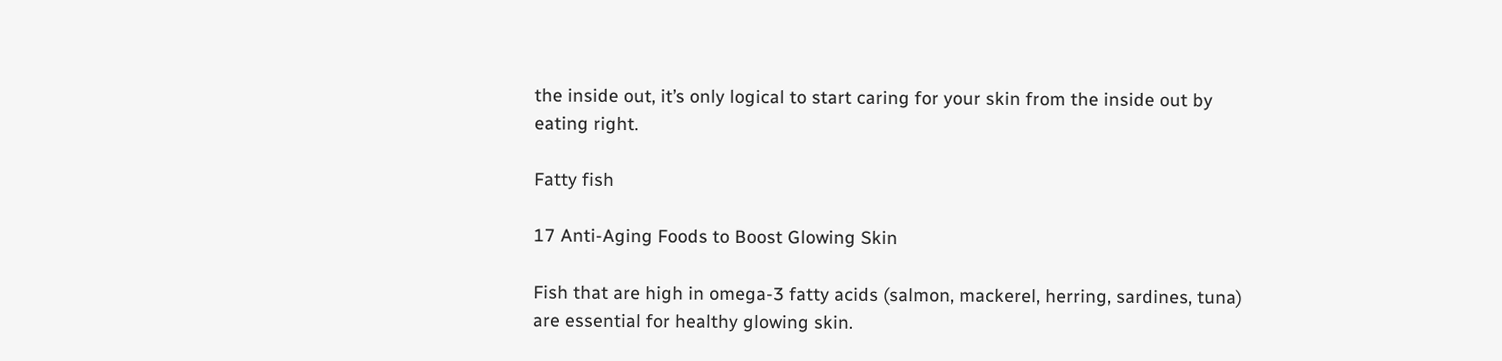the inside out, it’s only logical to start caring for your skin from the inside out by eating right.

Fatty fish

17 Anti-Aging Foods to Boost Glowing Skin

Fish that are high in omega-3 fatty acids (salmon, mackerel, herring, sardines, tuna) are essential for healthy glowing skin.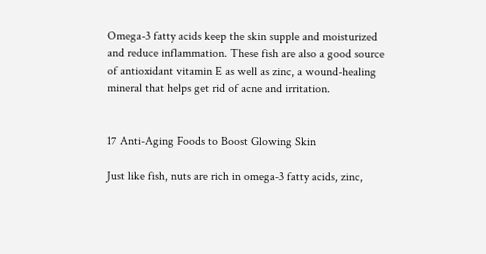Omega-3 fatty acids keep the skin supple and moisturized and reduce inflammation. These fish are also a good source of antioxidant vitamin E as well as zinc, a wound-healing mineral that helps get rid of acne and irritation.


17 Anti-Aging Foods to Boost Glowing Skin

Just like fish, nuts are rich in omega-3 fatty acids, zinc,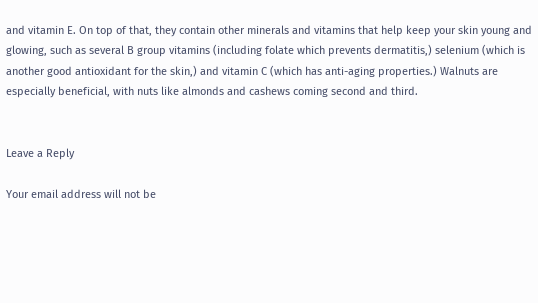and vitamin E. On top of that, they contain other minerals and vitamins that help keep your skin young and glowing, such as several B group vitamins (including folate which prevents dermatitis,) selenium (which is another good antioxidant for the skin,) and vitamin C (which has anti-aging properties.) Walnuts are especially beneficial, with nuts like almonds and cashews coming second and third.


Leave a Reply

Your email address will not be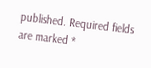published. Required fields are marked *